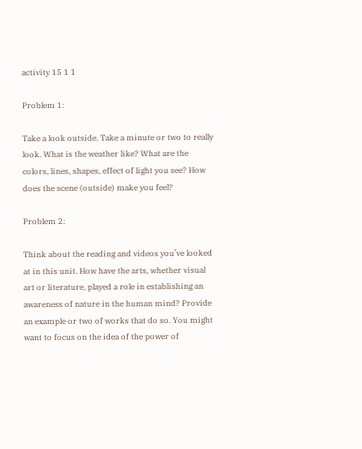activity 15 1 1

Problem 1:

Take a look outside. Take a minute or two to really look. What is the weather like? What are the colors, lines, shapes, effect of light you see? How does the scene (outside) make you feel?

Problem 2:

Think about the reading and videos you’ve looked at in this unit. How have the arts, whether visual art or literature, played a role in establishing an awareness of nature in the human mind? Provide an example or two of works that do so. You might want to focus on the idea of the power of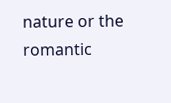nature or the romantic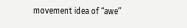movement idea of “awe”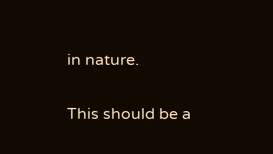in nature.

This should be a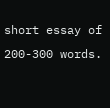short essay of 200-300 words.